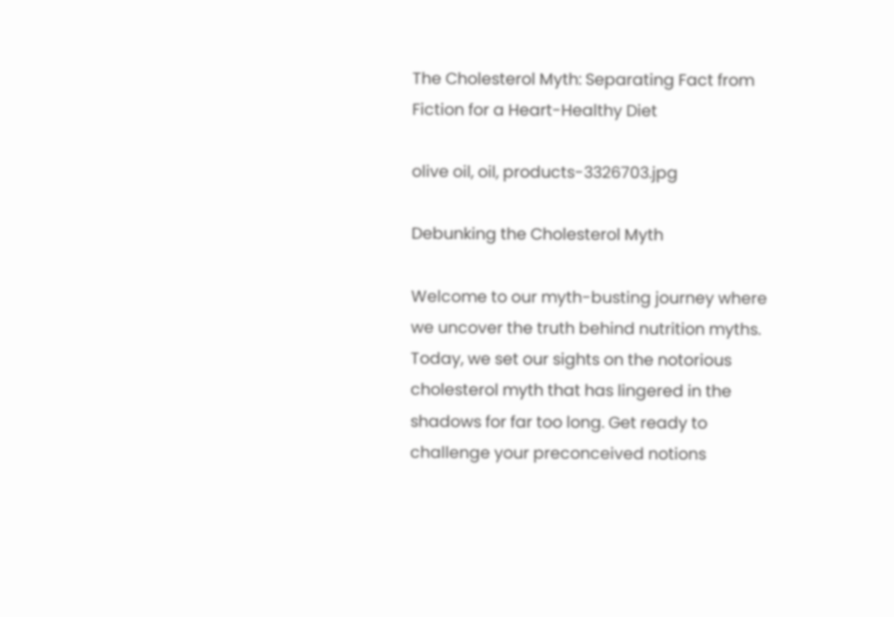The Cholesterol Myth: Separating Fact from Fiction for a Heart-Healthy Diet

olive oil, oil, products-3326703.jpg

Debunking the Cholesterol Myth

Welcome to our myth-busting journey where we uncover the truth behind nutrition myths. Today, we set our sights on the notorious cholesterol myth that has lingered in the shadows for far too long. Get ready to challenge your preconceived notions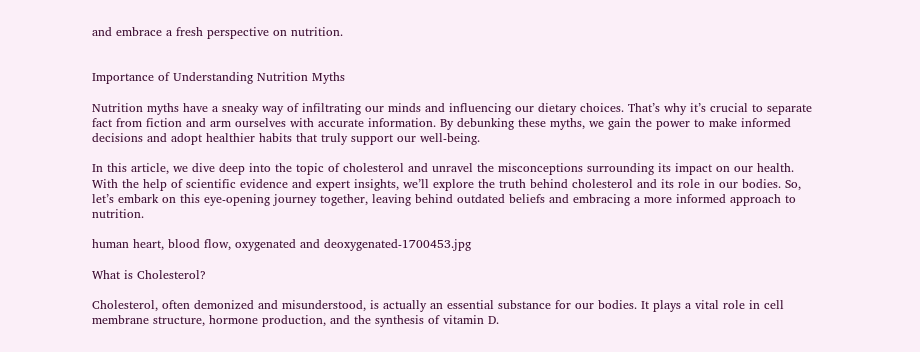and embrace a fresh perspective on nutrition.


Importance of Understanding Nutrition Myths

Nutrition myths have a sneaky way of infiltrating our minds and influencing our dietary choices. That’s why it’s crucial to separate fact from fiction and arm ourselves with accurate information. By debunking these myths, we gain the power to make informed decisions and adopt healthier habits that truly support our well-being.

In this article, we dive deep into the topic of cholesterol and unravel the misconceptions surrounding its impact on our health. With the help of scientific evidence and expert insights, we’ll explore the truth behind cholesterol and its role in our bodies. So, let’s embark on this eye-opening journey together, leaving behind outdated beliefs and embracing a more informed approach to nutrition.

human heart, blood flow, oxygenated and deoxygenated-1700453.jpg

What is Cholesterol?

Cholesterol, often demonized and misunderstood, is actually an essential substance for our bodies. It plays a vital role in cell membrane structure, hormone production, and the synthesis of vitamin D.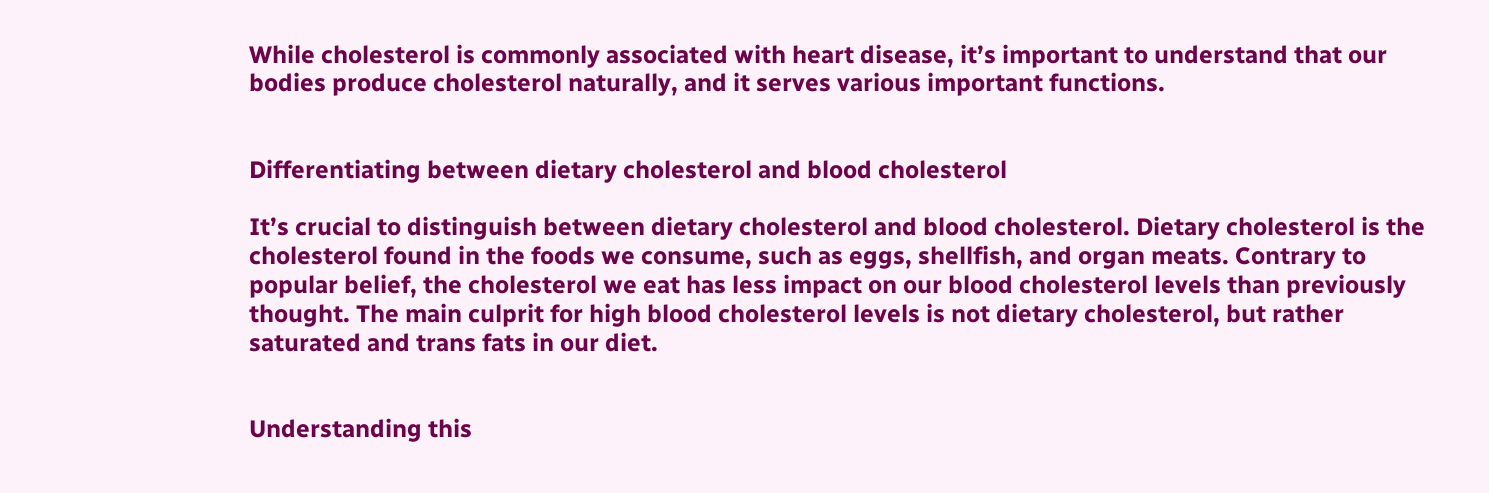While cholesterol is commonly associated with heart disease, it’s important to understand that our bodies produce cholesterol naturally, and it serves various important functions.


Differentiating between dietary cholesterol and blood cholesterol

It’s crucial to distinguish between dietary cholesterol and blood cholesterol. Dietary cholesterol is the cholesterol found in the foods we consume, such as eggs, shellfish, and organ meats. Contrary to popular belief, the cholesterol we eat has less impact on our blood cholesterol levels than previously thought. The main culprit for high blood cholesterol levels is not dietary cholesterol, but rather saturated and trans fats in our diet.


Understanding this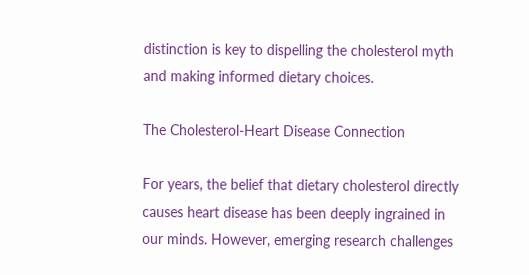distinction is key to dispelling the cholesterol myth and making informed dietary choices.

The Cholesterol-Heart Disease Connection

For years, the belief that dietary cholesterol directly causes heart disease has been deeply ingrained in our minds. However, emerging research challenges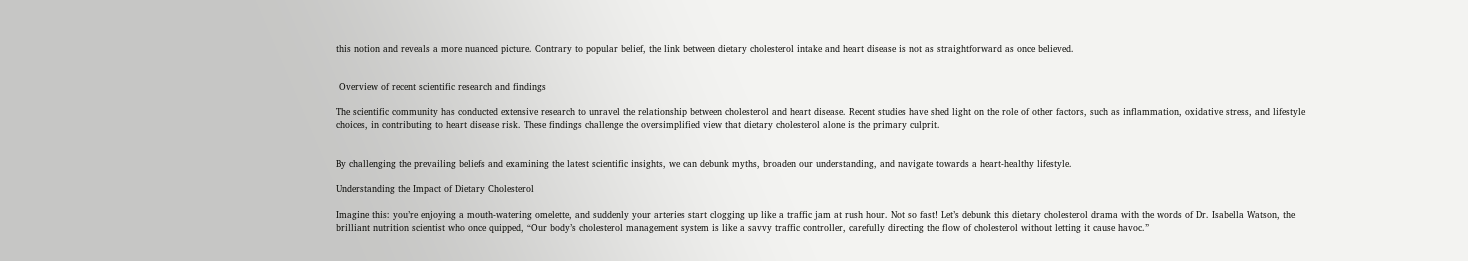this notion and reveals a more nuanced picture. Contrary to popular belief, the link between dietary cholesterol intake and heart disease is not as straightforward as once believed.


 Overview of recent scientific research and findings

The scientific community has conducted extensive research to unravel the relationship between cholesterol and heart disease. Recent studies have shed light on the role of other factors, such as inflammation, oxidative stress, and lifestyle choices, in contributing to heart disease risk. These findings challenge the oversimplified view that dietary cholesterol alone is the primary culprit.


By challenging the prevailing beliefs and examining the latest scientific insights, we can debunk myths, broaden our understanding, and navigate towards a heart-healthy lifestyle.

Understanding the Impact of Dietary Cholesterol

Imagine this: you’re enjoying a mouth-watering omelette, and suddenly your arteries start clogging up like a traffic jam at rush hour. Not so fast! Let’s debunk this dietary cholesterol drama with the words of Dr. Isabella Watson, the brilliant nutrition scientist who once quipped, “Our body’s cholesterol management system is like a savvy traffic controller, carefully directing the flow of cholesterol without letting it cause havoc.”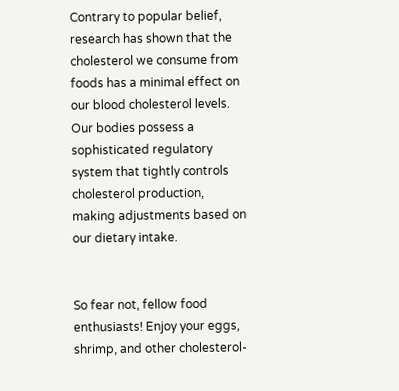Contrary to popular belief, research has shown that the cholesterol we consume from foods has a minimal effect on our blood cholesterol levels. Our bodies possess a sophisticated regulatory system that tightly controls cholesterol production, making adjustments based on our dietary intake.


So fear not, fellow food enthusiasts! Enjoy your eggs, shrimp, and other cholesterol-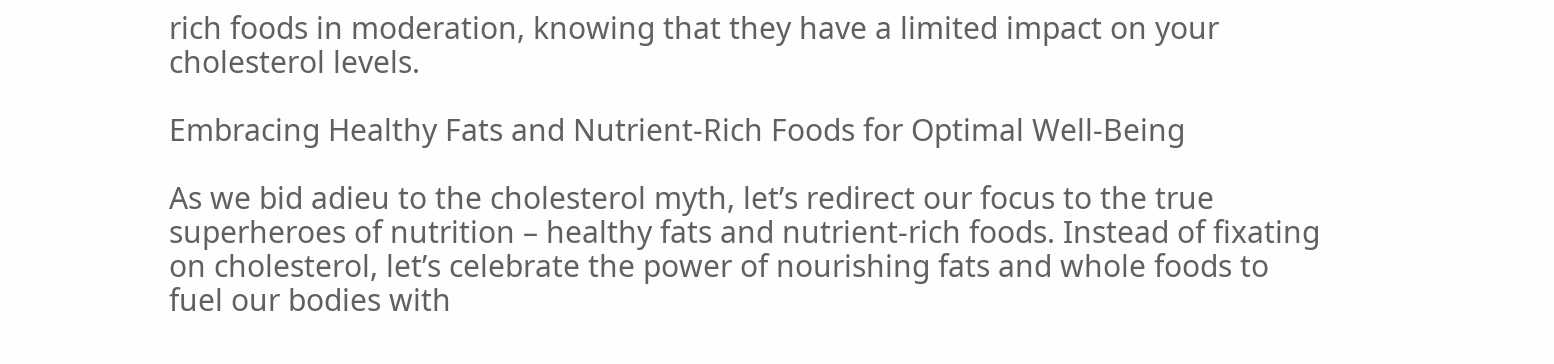rich foods in moderation, knowing that they have a limited impact on your cholesterol levels.

Embracing Healthy Fats and Nutrient-Rich Foods for Optimal Well-Being

As we bid adieu to the cholesterol myth, let’s redirect our focus to the true superheroes of nutrition – healthy fats and nutrient-rich foods. Instead of fixating on cholesterol, let’s celebrate the power of nourishing fats and whole foods to fuel our bodies with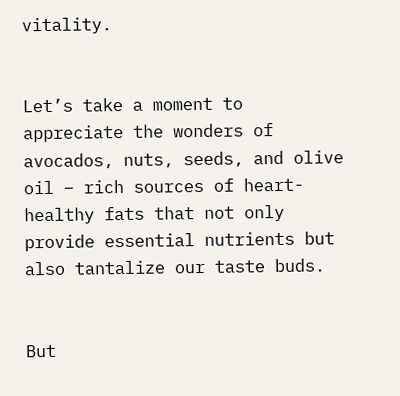vitality.


Let’s take a moment to appreciate the wonders of avocados, nuts, seeds, and olive oil – rich sources of heart-healthy fats that not only provide essential nutrients but also tantalize our taste buds.


But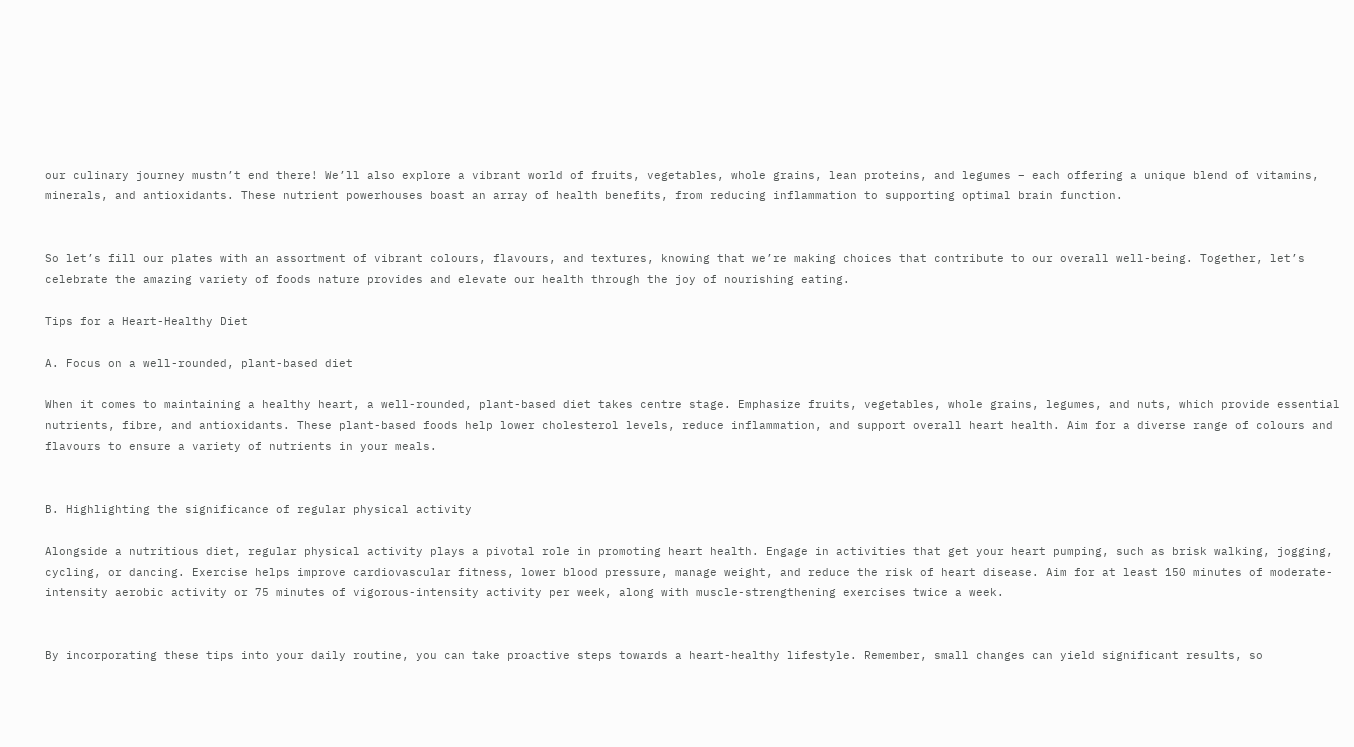our culinary journey mustn’t end there! We’ll also explore a vibrant world of fruits, vegetables, whole grains, lean proteins, and legumes – each offering a unique blend of vitamins, minerals, and antioxidants. These nutrient powerhouses boast an array of health benefits, from reducing inflammation to supporting optimal brain function.


So let’s fill our plates with an assortment of vibrant colours, flavours, and textures, knowing that we’re making choices that contribute to our overall well-being. Together, let’s celebrate the amazing variety of foods nature provides and elevate our health through the joy of nourishing eating.

Tips for a Heart-Healthy Diet

A. Focus on a well-rounded, plant-based diet

When it comes to maintaining a healthy heart, a well-rounded, plant-based diet takes centre stage. Emphasize fruits, vegetables, whole grains, legumes, and nuts, which provide essential nutrients, fibre, and antioxidants. These plant-based foods help lower cholesterol levels, reduce inflammation, and support overall heart health. Aim for a diverse range of colours and flavours to ensure a variety of nutrients in your meals.


B. Highlighting the significance of regular physical activity

Alongside a nutritious diet, regular physical activity plays a pivotal role in promoting heart health. Engage in activities that get your heart pumping, such as brisk walking, jogging, cycling, or dancing. Exercise helps improve cardiovascular fitness, lower blood pressure, manage weight, and reduce the risk of heart disease. Aim for at least 150 minutes of moderate-intensity aerobic activity or 75 minutes of vigorous-intensity activity per week, along with muscle-strengthening exercises twice a week.


By incorporating these tips into your daily routine, you can take proactive steps towards a heart-healthy lifestyle. Remember, small changes can yield significant results, so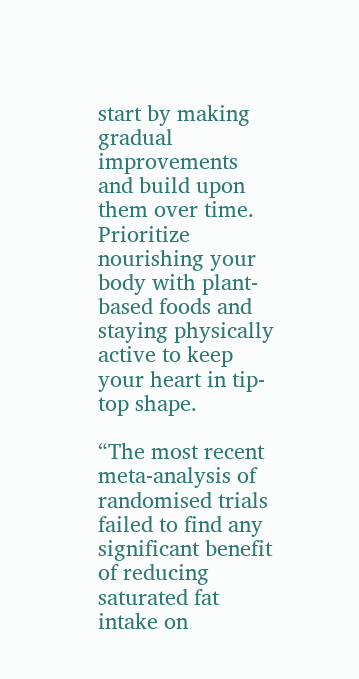start by making gradual improvements and build upon them over time. Prioritize nourishing your body with plant-based foods and staying physically active to keep your heart in tip-top shape.

“The most recent meta-analysis of randomised trials failed to find any significant benefit of reducing saturated fat intake on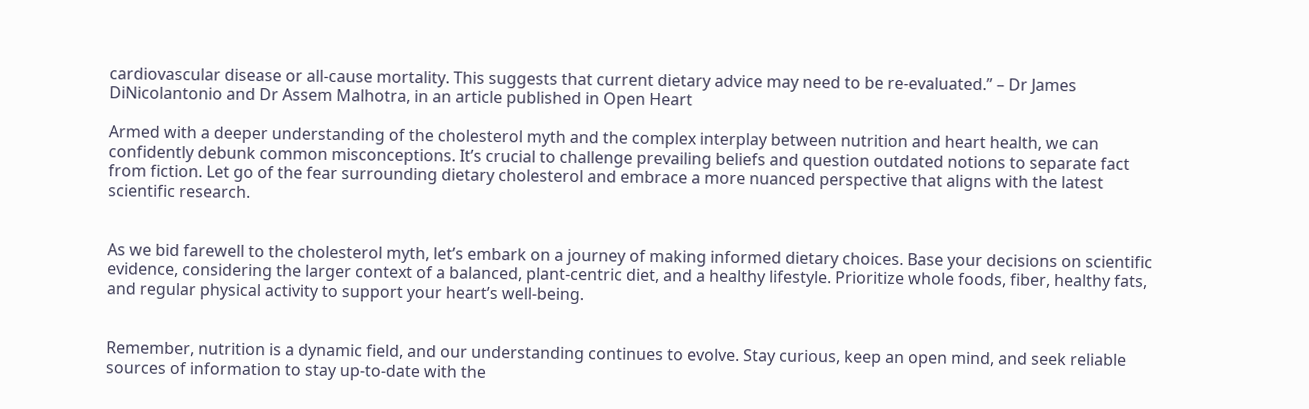cardiovascular disease or all-cause mortality. This suggests that current dietary advice may need to be re-evaluated.” – Dr James DiNicolantonio and Dr Assem Malhotra, in an article published in Open Heart

Armed with a deeper understanding of the cholesterol myth and the complex interplay between nutrition and heart health, we can confidently debunk common misconceptions. It’s crucial to challenge prevailing beliefs and question outdated notions to separate fact from fiction. Let go of the fear surrounding dietary cholesterol and embrace a more nuanced perspective that aligns with the latest scientific research.


As we bid farewell to the cholesterol myth, let’s embark on a journey of making informed dietary choices. Base your decisions on scientific evidence, considering the larger context of a balanced, plant-centric diet, and a healthy lifestyle. Prioritize whole foods, fiber, healthy fats, and regular physical activity to support your heart’s well-being.


Remember, nutrition is a dynamic field, and our understanding continues to evolve. Stay curious, keep an open mind, and seek reliable sources of information to stay up-to-date with the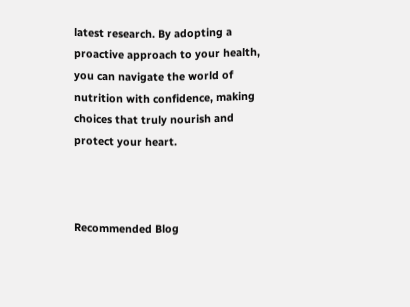latest research. By adopting a proactive approach to your health, you can navigate the world of nutrition with confidence, making choices that truly nourish and protect your heart.



Recommended Blog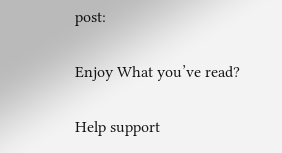post:

Enjoy What you’ve read?

Help support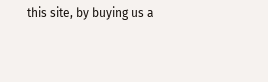this site, by buying us a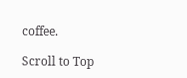coffee.

Scroll to Top